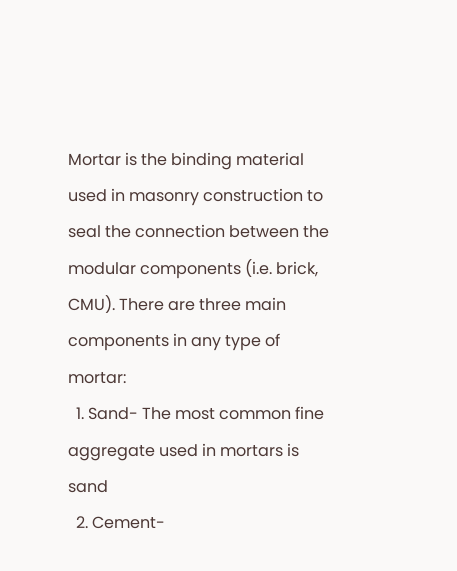Mortar is the binding material used in masonry construction to seal the connection between the modular components (i.e. brick, CMU). There are three main components in any type of mortar:
  1. Sand- The most common fine aggregate used in mortars is sand
  2. Cement-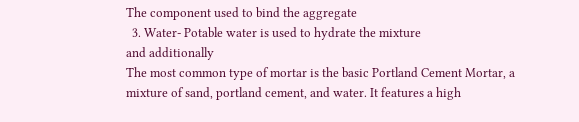The component used to bind the aggregate
  3. Water- Potable water is used to hydrate the mixture
and additionally
The most common type of mortar is the basic Portland Cement Mortar, a mixture of sand, portland cement, and water. It features a high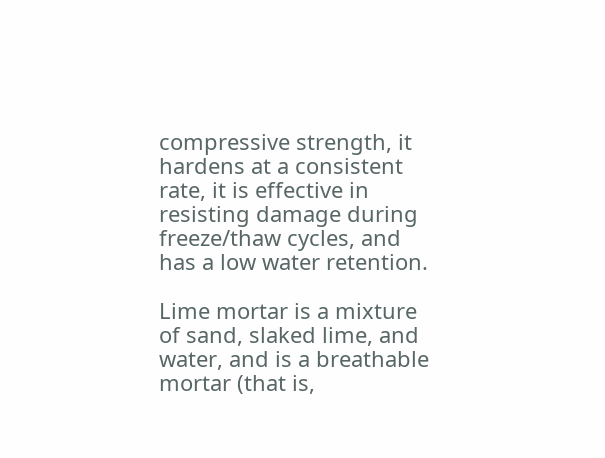compressive strength, it hardens at a consistent rate, it is effective in resisting damage during freeze/thaw cycles, and has a low water retention.

Lime mortar is a mixture of sand, slaked lime, and water, and is a breathable mortar (that is,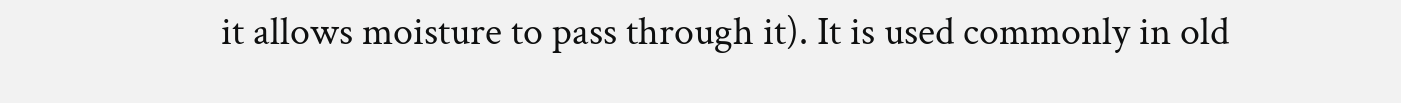it allows moisture to pass through it). It is used commonly in old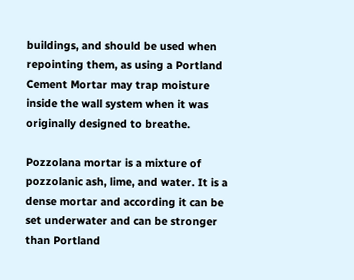buildings, and should be used when repointing them, as using a Portland Cement Mortar may trap moisture inside the wall system when it was originally designed to breathe.

Pozzolana mortar is a mixture of pozzolanic ash, lime, and water. It is a dense mortar and according it can be set underwater and can be stronger than Portland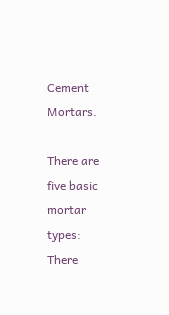Cement Mortars.

There are five basic mortar types:
There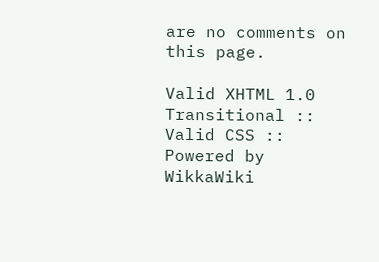are no comments on this page.

Valid XHTML 1.0 Transitional :: Valid CSS :: Powered by WikkaWiki